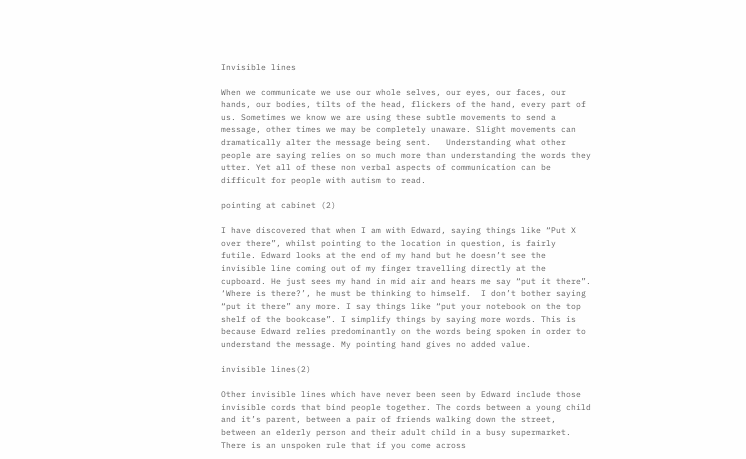Invisible lines

When we communicate we use our whole selves, our eyes, our faces, our hands, our bodies, tilts of the head, flickers of the hand, every part of us. Sometimes we know we are using these subtle movements to send a message, other times we may be completely unaware. Slight movements can dramatically alter the message being sent.   Understanding what other people are saying relies on so much more than understanding the words they utter. Yet all of these non verbal aspects of communication can be difficult for people with autism to read.

pointing at cabinet (2)

I have discovered that when I am with Edward, saying things like “Put X over there”, whilst pointing to the location in question, is fairly futile. Edward looks at the end of my hand but he doesn’t see the invisible line coming out of my finger travelling directly at the cupboard. He just sees my hand in mid air and hears me say “put it there”. ‘Where is there?’, he must be thinking to himself.  I don’t bother saying “put it there” any more. I say things like “put your notebook on the top shelf of the bookcase”. I simplify things by saying more words. This is because Edward relies predominantly on the words being spoken in order to understand the message. My pointing hand gives no added value.

invisible lines(2)

Other invisible lines which have never been seen by Edward include those invisible cords that bind people together. The cords between a young child and it’s parent, between a pair of friends walking down the street, between an elderly person and their adult child in a busy supermarket. There is an unspoken rule that if you come across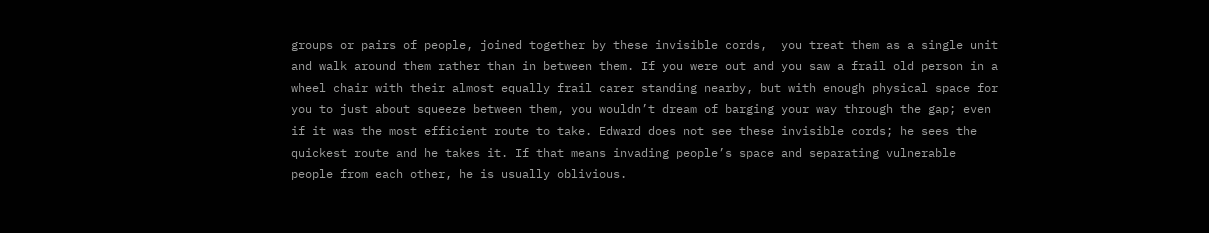groups or pairs of people, joined together by these invisible cords,  you treat them as a single unit and walk around them rather than in between them. If you were out and you saw a frail old person in a wheel chair with their almost equally frail carer standing nearby, but with enough physical space for you to just about squeeze between them, you wouldn’t dream of barging your way through the gap; even if it was the most efficient route to take. Edward does not see these invisible cords; he sees the quickest route and he takes it. If that means invading people’s space and separating vulnerable people from each other, he is usually oblivious.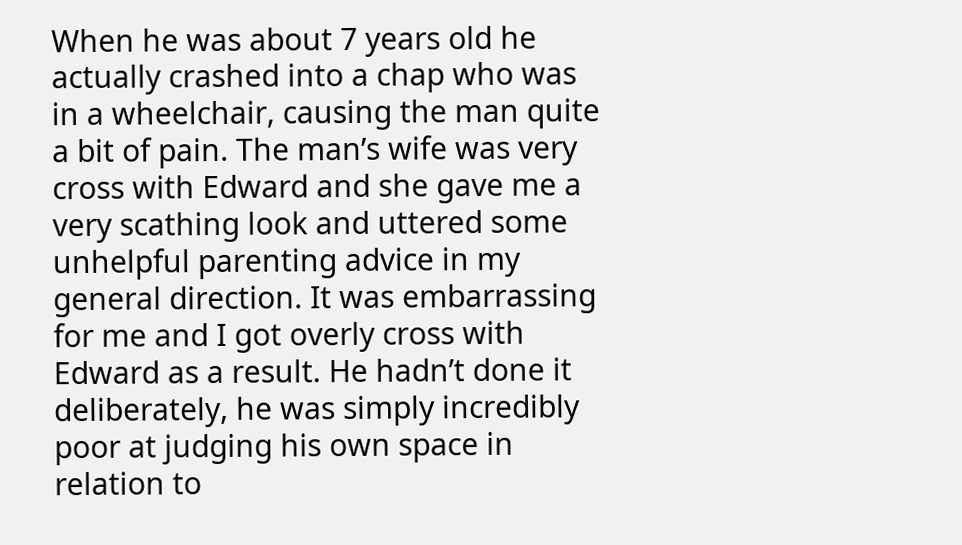When he was about 7 years old he actually crashed into a chap who was in a wheelchair, causing the man quite a bit of pain. The man’s wife was very cross with Edward and she gave me a very scathing look and uttered some unhelpful parenting advice in my general direction. It was embarrassing for me and I got overly cross with Edward as a result. He hadn’t done it deliberately, he was simply incredibly poor at judging his own space in relation to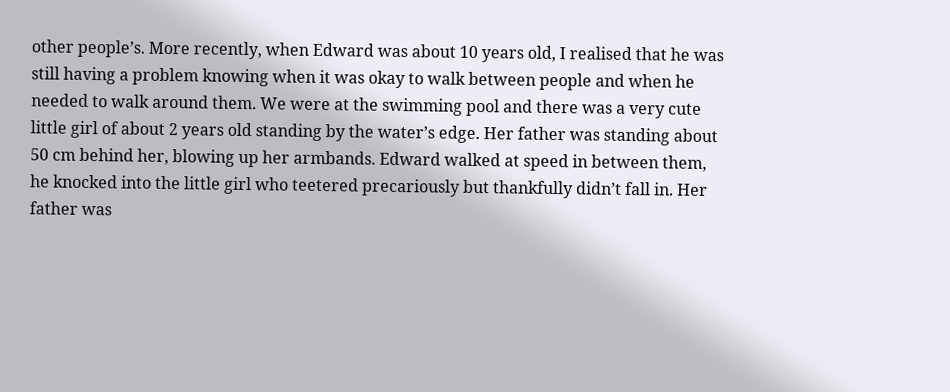other people’s. More recently, when Edward was about 10 years old, I realised that he was still having a problem knowing when it was okay to walk between people and when he needed to walk around them. We were at the swimming pool and there was a very cute little girl of about 2 years old standing by the water’s edge. Her father was standing about 50 cm behind her, blowing up her armbands. Edward walked at speed in between them, he knocked into the little girl who teetered precariously but thankfully didn’t fall in. Her father was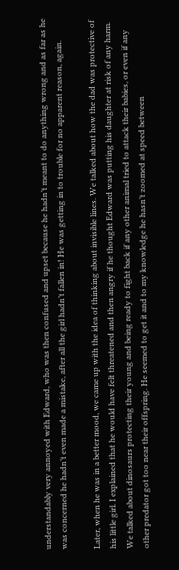understandably very annoyed with Edward, who was then confused and upset because he hadn’t meant to do anything wrong and as far as he was concerned he hadn’t even made a mistake, after all the girl hadn’t fallen in! He was getting in to trouble for no apparent reason, again.

Later, when he was in a better mood, we came up with the idea of thinking about invisible lines. We talked about how the dad was protective of his little girl. I explained that he would have felt threatened and then angry if he thought Edward was putting his daughter at risk of any harm. We talked about dinosaurs protecting their young and being ready to fight back if any other animal tried to attack their babies, or even if any other predator got too near their offspring. He seemed to get it and to my knowledge he hasn’t zoomed at speed between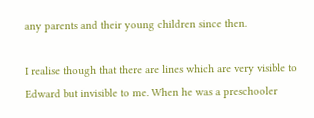any parents and their young children since then.

I realise though that there are lines which are very visible to Edward but invisible to me. When he was a preschooler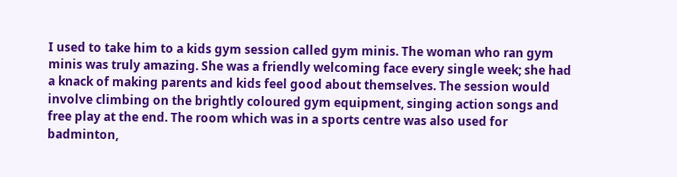I used to take him to a kids gym session called gym minis. The woman who ran gym minis was truly amazing. She was a friendly welcoming face every single week; she had a knack of making parents and kids feel good about themselves. The session would involve climbing on the brightly coloured gym equipment, singing action songs and free play at the end. The room which was in a sports centre was also used for badminton,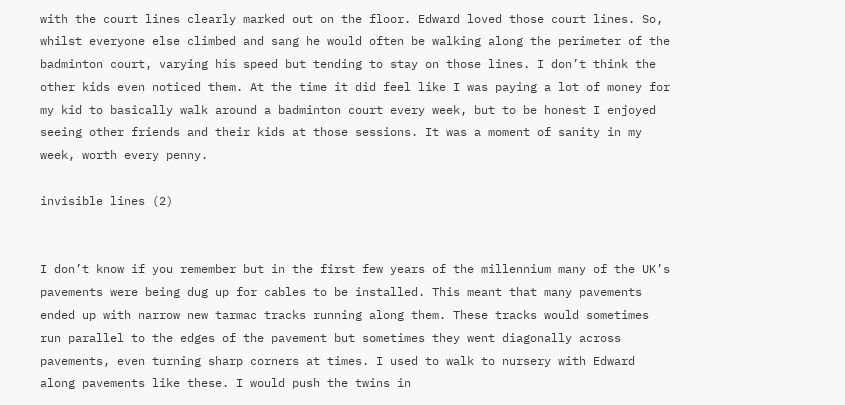with the court lines clearly marked out on the floor. Edward loved those court lines. So, whilst everyone else climbed and sang he would often be walking along the perimeter of the badminton court, varying his speed but tending to stay on those lines. I don’t think the other kids even noticed them. At the time it did feel like I was paying a lot of money for my kid to basically walk around a badminton court every week, but to be honest I enjoyed seeing other friends and their kids at those sessions. It was a moment of sanity in my week, worth every penny.

invisible lines (2)


I don’t know if you remember but in the first few years of the millennium many of the UK’s pavements were being dug up for cables to be installed. This meant that many pavements ended up with narrow new tarmac tracks running along them. These tracks would sometimes run parallel to the edges of the pavement but sometimes they went diagonally across pavements, even turning sharp corners at times. I used to walk to nursery with Edward along pavements like these. I would push the twins in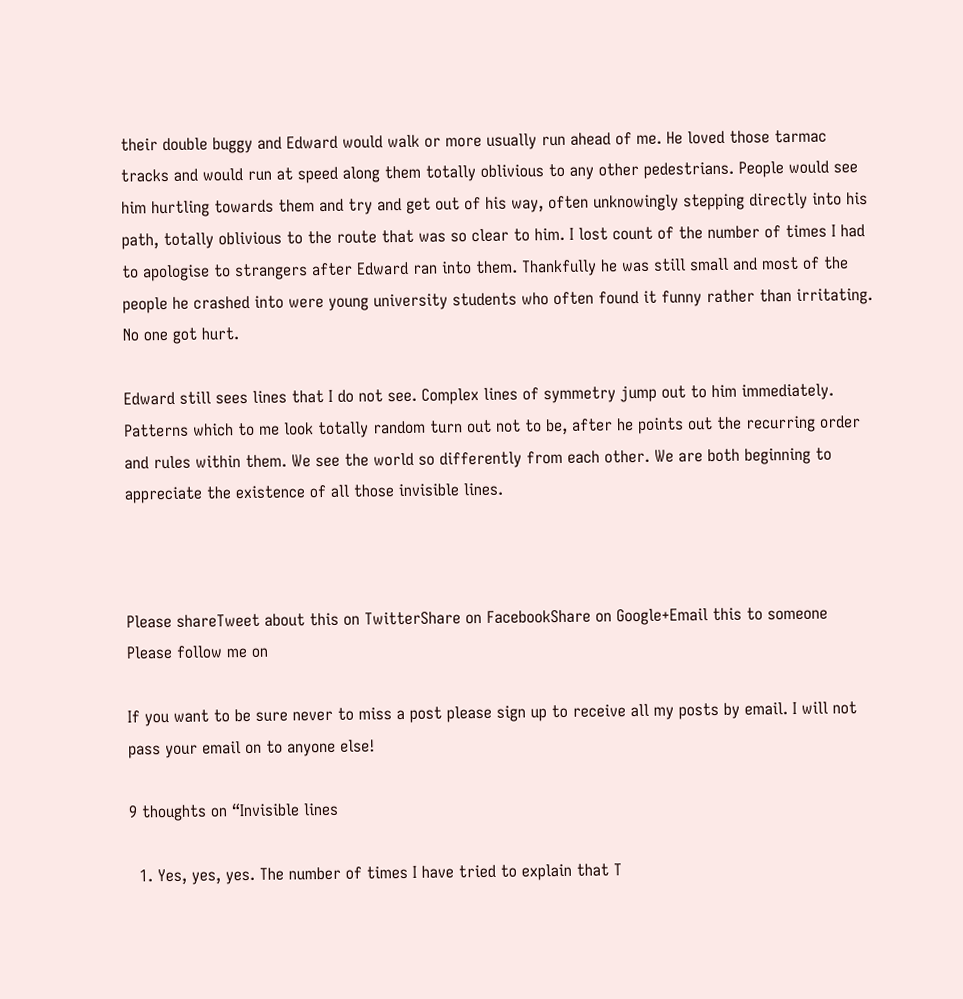their double buggy and Edward would walk or more usually run ahead of me. He loved those tarmac tracks and would run at speed along them totally oblivious to any other pedestrians. People would see him hurtling towards them and try and get out of his way, often unknowingly stepping directly into his path, totally oblivious to the route that was so clear to him. I lost count of the number of times I had to apologise to strangers after Edward ran into them. Thankfully he was still small and most of the people he crashed into were young university students who often found it funny rather than irritating. No one got hurt.

Edward still sees lines that I do not see. Complex lines of symmetry jump out to him immediately. Patterns which to me look totally random turn out not to be, after he points out the recurring order and rules within them. We see the world so differently from each other. We are both beginning to appreciate the existence of all those invisible lines.



Please shareTweet about this on TwitterShare on FacebookShare on Google+Email this to someone
Please follow me on

If you want to be sure never to miss a post please sign up to receive all my posts by email. I will not pass your email on to anyone else!

9 thoughts on “Invisible lines

  1. Yes, yes, yes. The number of times I have tried to explain that T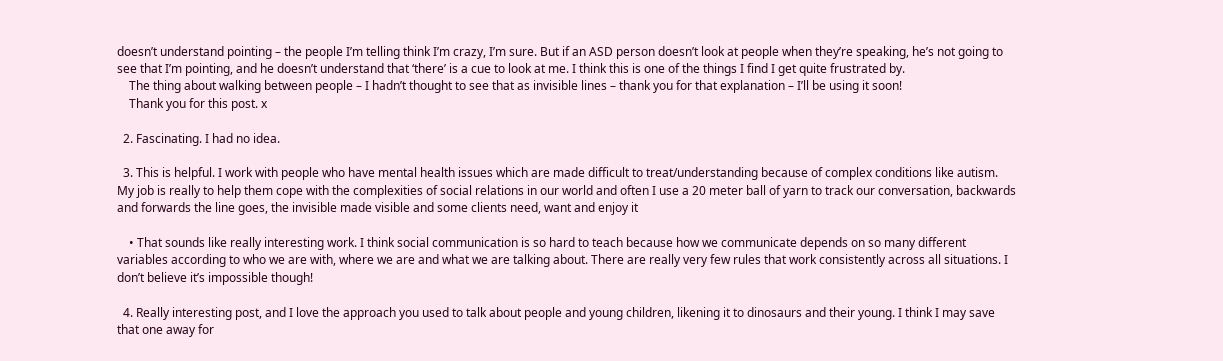doesn’t understand pointing – the people I’m telling think I’m crazy, I’m sure. But if an ASD person doesn’t look at people when they’re speaking, he’s not going to see that I’m pointing, and he doesn’t understand that ‘there’ is a cue to look at me. I think this is one of the things I find I get quite frustrated by.
    The thing about walking between people – I hadn’t thought to see that as invisible lines – thank you for that explanation – I’ll be using it soon!
    Thank you for this post. x

  2. Fascinating. I had no idea.

  3. This is helpful. I work with people who have mental health issues which are made difficult to treat/understanding because of complex conditions like autism. My job is really to help them cope with the complexities of social relations in our world and often I use a 20 meter ball of yarn to track our conversation, backwards and forwards the line goes, the invisible made visible and some clients need, want and enjoy it

    • That sounds like really interesting work. I think social communication is so hard to teach because how we communicate depends on so many different variables according to who we are with, where we are and what we are talking about. There are really very few rules that work consistently across all situations. I don’t believe it’s impossible though!

  4. Really interesting post, and I love the approach you used to talk about people and young children, likening it to dinosaurs and their young. I think I may save that one away for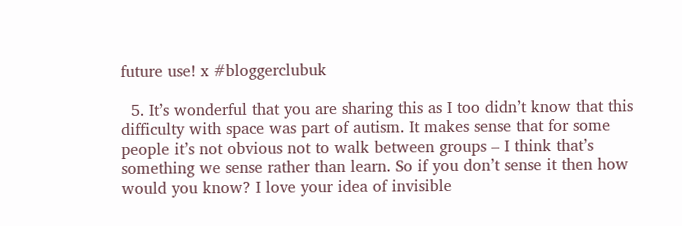future use! x #bloggerclubuk

  5. It’s wonderful that you are sharing this as I too didn’t know that this difficulty with space was part of autism. It makes sense that for some people it’s not obvious not to walk between groups – I think that’s something we sense rather than learn. So if you don’t sense it then how would you know? I love your idea of invisible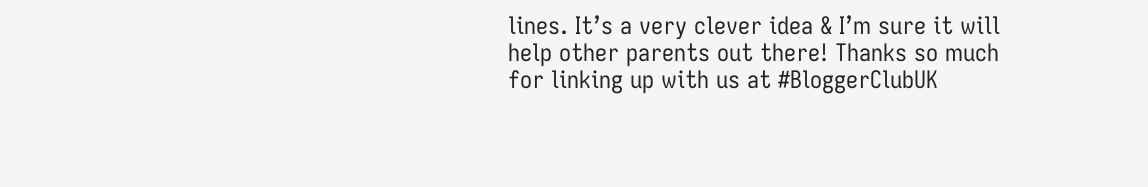lines. It’s a very clever idea & I’m sure it will help other parents out there! Thanks so much for linking up with us at #BloggerClubUK